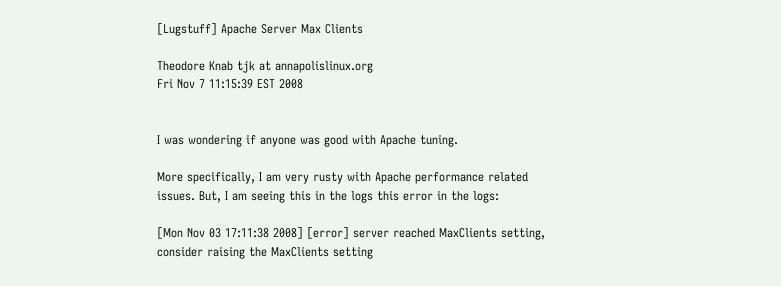[Lugstuff] Apache Server Max Clients

Theodore Knab tjk at annapolislinux.org
Fri Nov 7 11:15:39 EST 2008


I was wondering if anyone was good with Apache tuning.

More specifically, I am very rusty with Apache performance related
issues. But, I am seeing this in the logs this error in the logs:

[Mon Nov 03 17:11:38 2008] [error] server reached MaxClients setting,
consider raising the MaxClients setting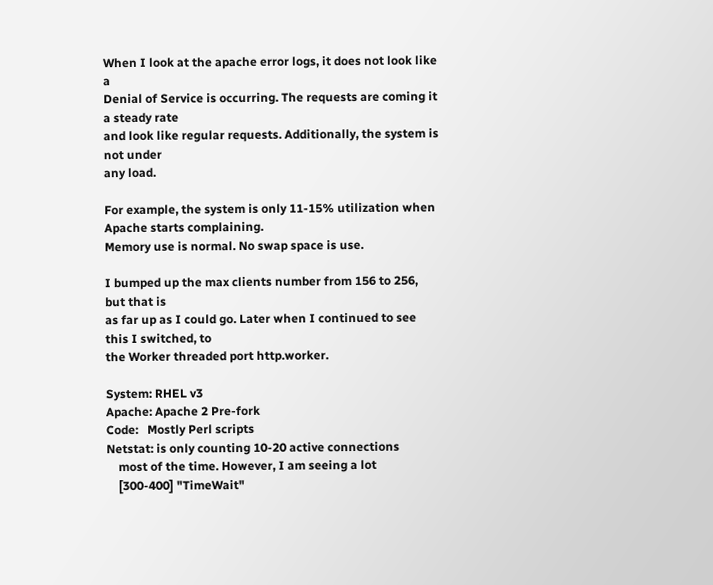When I look at the apache error logs, it does not look like a
Denial of Service is occurring. The requests are coming it a steady rate
and look like regular requests. Additionally, the system is not under
any load.

For example, the system is only 11-15% utilization when Apache starts complaining.
Memory use is normal. No swap space is use.

I bumped up the max clients number from 156 to 256, but that is
as far up as I could go. Later when I continued to see this I switched, to
the Worker threaded port http.worker.

System: RHEL v3
Apache: Apache 2 Pre-fork
Code:   Mostly Perl scripts
Netstat: is only counting 10-20 active connections
    most of the time. However, I am seeing a lot
    [300-400] "TimeWait"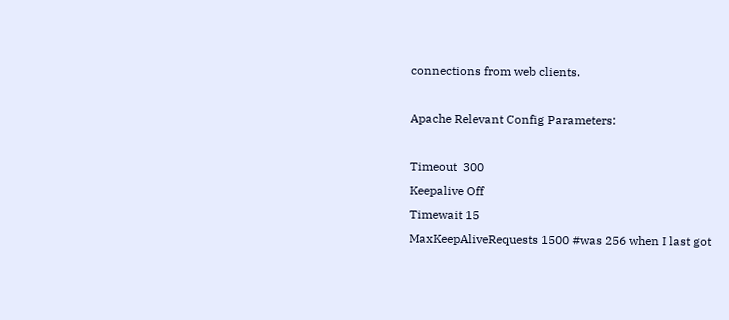connections from web clients.

Apache Relevant Config Parameters:

Timeout  300
Keepalive Off
Timewait 15
MaxKeepAliveRequests 1500 #was 256 when I last got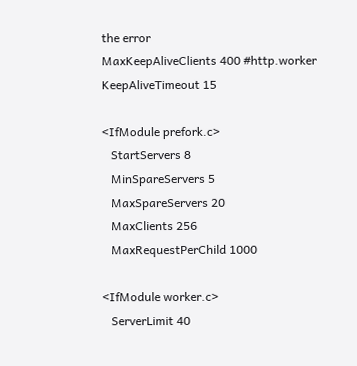the error
MaxKeepAliveClients 400 #http.worker
KeepAliveTimeout 15

<IfModule prefork.c>
   StartServers 8
   MinSpareServers 5
   MaxSpareServers 20
   MaxClients 256
   MaxRequestPerChild 1000

<IfModule worker.c>
   ServerLimit 40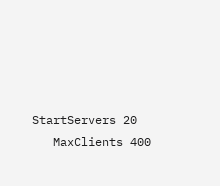StartServers 20
   MaxClients 400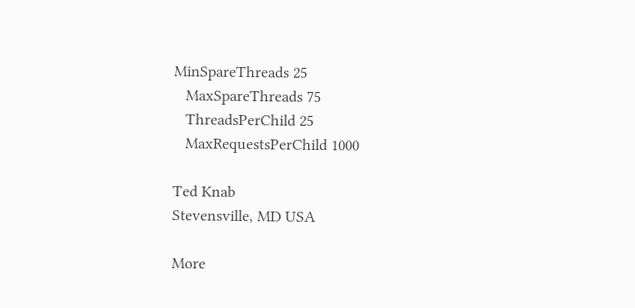MinSpareThreads 25
   MaxSpareThreads 75
   ThreadsPerChild 25
   MaxRequestsPerChild 1000

Ted Knab
Stevensville, MD USA

More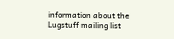information about the Lugstuff mailing list